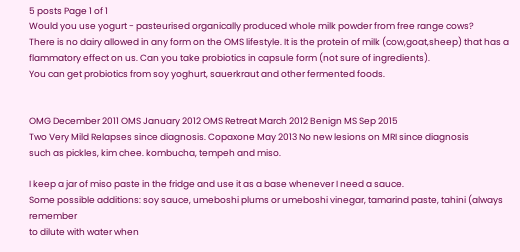5 posts Page 1 of 1
Would you use yogurt - pasteurised organically produced whole milk powder from free range cows?
There is no dairy allowed in any form on the OMS lifestyle. It is the protein of milk (cow,goat,sheep) that has a flammatory effect on us. Can you take probiotics in capsule form (not sure of ingredients).
You can get probiotics from soy yoghurt, sauerkraut and other fermented foods.


OMG December 2011 OMS January 2012 OMS Retreat March 2012 Benign MS Sep 2015
Two Very Mild Relapses since diagnosis. Copaxone May 2013 No new lesions on MRI since diagnosis
such as pickles, kim chee. kombucha, tempeh and miso.

I keep a jar of miso paste in the fridge and use it as a base whenever I need a sauce.
Some possible additions: soy sauce, umeboshi plums or umeboshi vinegar, tamarind paste, tahini (always remember
to dilute with water when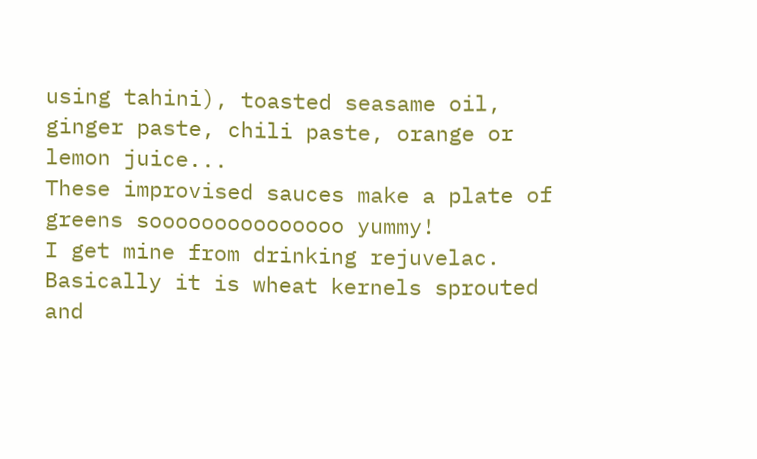using tahini), toasted seasame oil, ginger paste, chili paste, orange or lemon juice...
These improvised sauces make a plate of greens sooooooooooooooo yummy!
I get mine from drinking rejuvelac. Basically it is wheat kernels sprouted and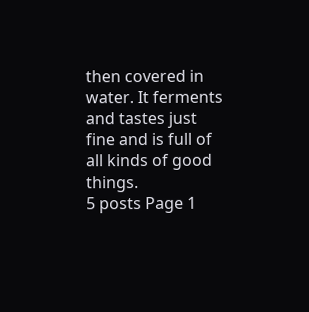then covered in water. It ferments and tastes just fine and is full of all kinds of good things.
5 posts Page 1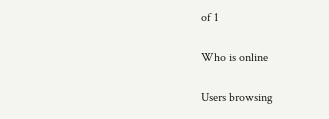of 1

Who is online

Users browsing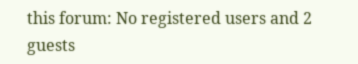this forum: No registered users and 2 guests